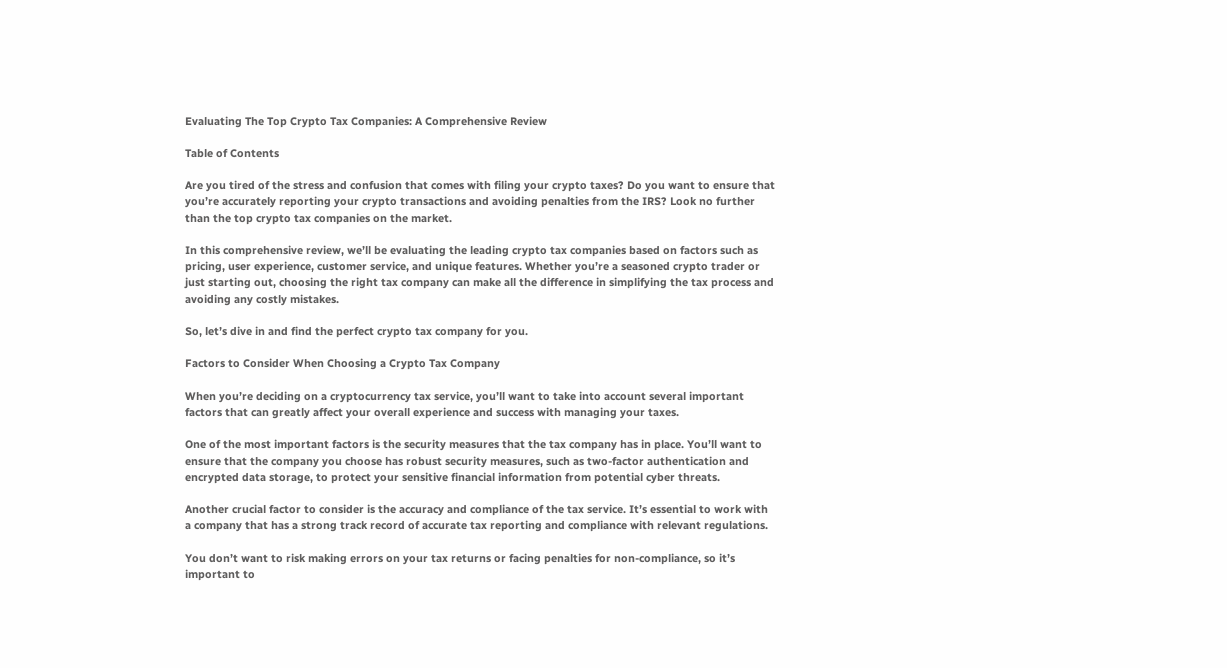Evaluating The Top Crypto Tax Companies: A Comprehensive Review

Table of Contents

Are you tired of the stress and confusion that comes with filing your crypto taxes? Do you want to ensure that you’re accurately reporting your crypto transactions and avoiding penalties from the IRS? Look no further than the top crypto tax companies on the market.

In this comprehensive review, we’ll be evaluating the leading crypto tax companies based on factors such as pricing, user experience, customer service, and unique features. Whether you’re a seasoned crypto trader or just starting out, choosing the right tax company can make all the difference in simplifying the tax process and avoiding any costly mistakes.

So, let’s dive in and find the perfect crypto tax company for you.

Factors to Consider When Choosing a Crypto Tax Company

When you’re deciding on a cryptocurrency tax service, you’ll want to take into account several important factors that can greatly affect your overall experience and success with managing your taxes.

One of the most important factors is the security measures that the tax company has in place. You’ll want to ensure that the company you choose has robust security measures, such as two-factor authentication and encrypted data storage, to protect your sensitive financial information from potential cyber threats.

Another crucial factor to consider is the accuracy and compliance of the tax service. It’s essential to work with a company that has a strong track record of accurate tax reporting and compliance with relevant regulations.

You don’t want to risk making errors on your tax returns or facing penalties for non-compliance, so it’s important to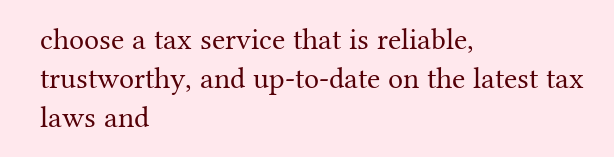choose a tax service that is reliable, trustworthy, and up-to-date on the latest tax laws and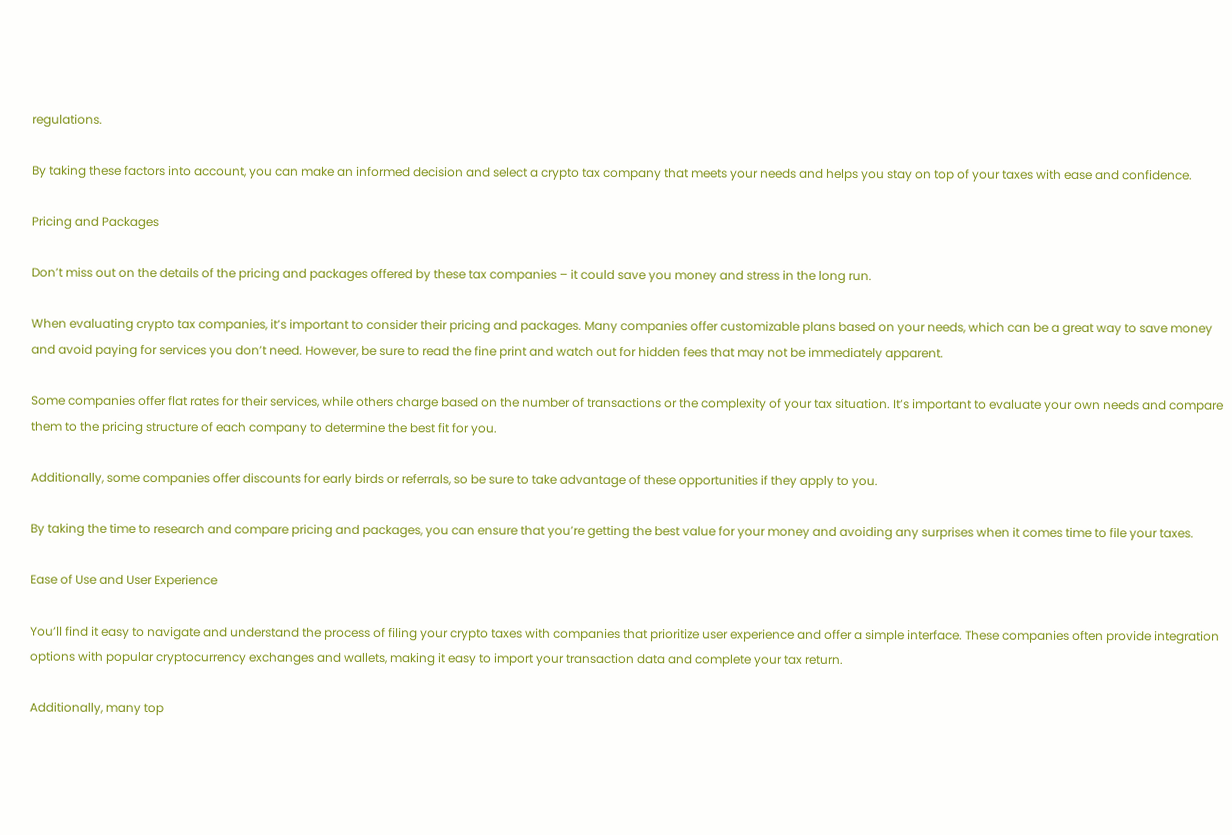regulations.

By taking these factors into account, you can make an informed decision and select a crypto tax company that meets your needs and helps you stay on top of your taxes with ease and confidence.

Pricing and Packages

Don’t miss out on the details of the pricing and packages offered by these tax companies – it could save you money and stress in the long run.

When evaluating crypto tax companies, it’s important to consider their pricing and packages. Many companies offer customizable plans based on your needs, which can be a great way to save money and avoid paying for services you don’t need. However, be sure to read the fine print and watch out for hidden fees that may not be immediately apparent.

Some companies offer flat rates for their services, while others charge based on the number of transactions or the complexity of your tax situation. It’s important to evaluate your own needs and compare them to the pricing structure of each company to determine the best fit for you.

Additionally, some companies offer discounts for early birds or referrals, so be sure to take advantage of these opportunities if they apply to you.

By taking the time to research and compare pricing and packages, you can ensure that you’re getting the best value for your money and avoiding any surprises when it comes time to file your taxes.

Ease of Use and User Experience

You’ll find it easy to navigate and understand the process of filing your crypto taxes with companies that prioritize user experience and offer a simple interface. These companies often provide integration options with popular cryptocurrency exchanges and wallets, making it easy to import your transaction data and complete your tax return.

Additionally, many top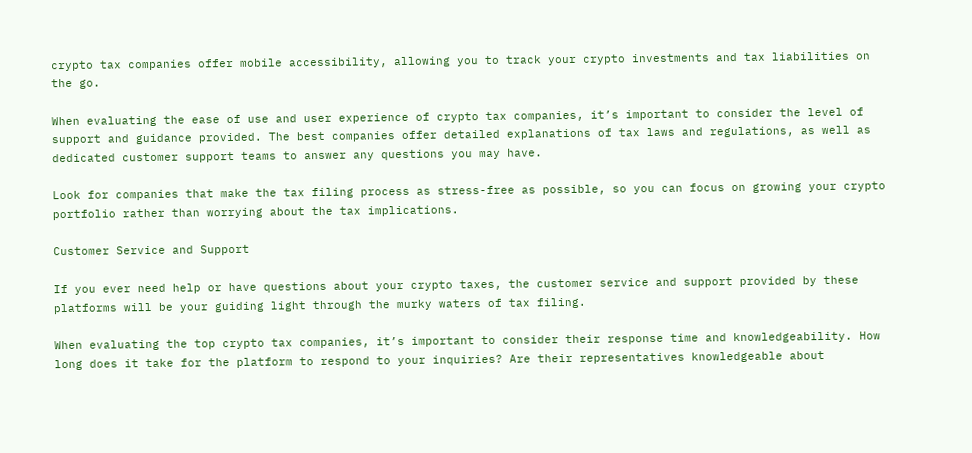crypto tax companies offer mobile accessibility, allowing you to track your crypto investments and tax liabilities on the go.

When evaluating the ease of use and user experience of crypto tax companies, it’s important to consider the level of support and guidance provided. The best companies offer detailed explanations of tax laws and regulations, as well as dedicated customer support teams to answer any questions you may have.

Look for companies that make the tax filing process as stress-free as possible, so you can focus on growing your crypto portfolio rather than worrying about the tax implications.

Customer Service and Support

If you ever need help or have questions about your crypto taxes, the customer service and support provided by these platforms will be your guiding light through the murky waters of tax filing.

When evaluating the top crypto tax companies, it’s important to consider their response time and knowledgeability. How long does it take for the platform to respond to your inquiries? Are their representatives knowledgeable about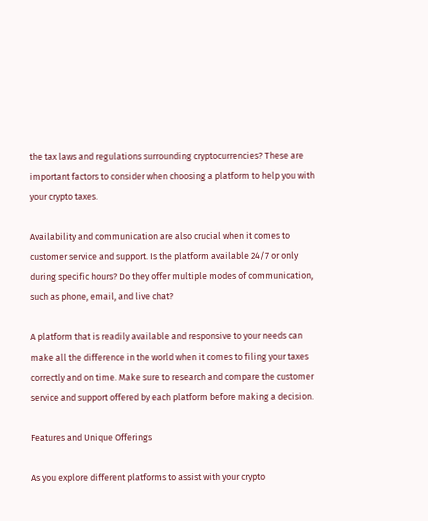the tax laws and regulations surrounding cryptocurrencies? These are important factors to consider when choosing a platform to help you with your crypto taxes.

Availability and communication are also crucial when it comes to customer service and support. Is the platform available 24/7 or only during specific hours? Do they offer multiple modes of communication, such as phone, email, and live chat?

A platform that is readily available and responsive to your needs can make all the difference in the world when it comes to filing your taxes correctly and on time. Make sure to research and compare the customer service and support offered by each platform before making a decision.

Features and Unique Offerings

As you explore different platforms to assist with your crypto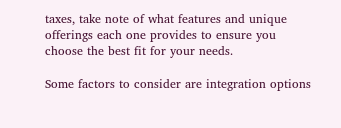taxes, take note of what features and unique offerings each one provides to ensure you choose the best fit for your needs.

Some factors to consider are integration options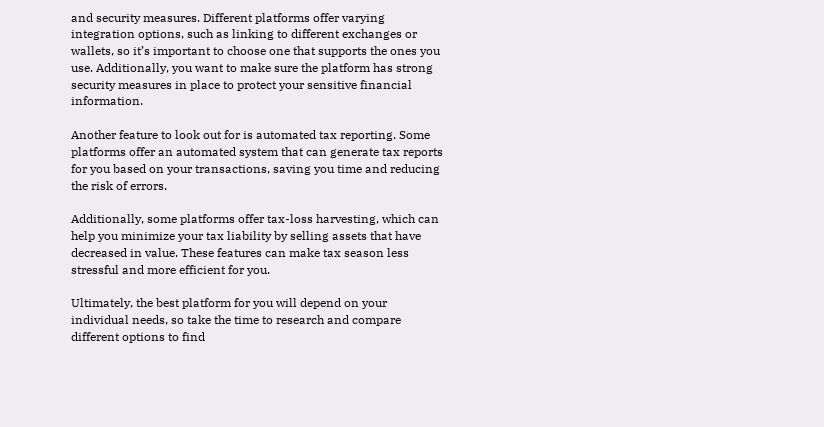and security measures. Different platforms offer varying integration options, such as linking to different exchanges or wallets, so it’s important to choose one that supports the ones you use. Additionally, you want to make sure the platform has strong security measures in place to protect your sensitive financial information.

Another feature to look out for is automated tax reporting. Some platforms offer an automated system that can generate tax reports for you based on your transactions, saving you time and reducing the risk of errors.

Additionally, some platforms offer tax-loss harvesting, which can help you minimize your tax liability by selling assets that have decreased in value. These features can make tax season less stressful and more efficient for you.

Ultimately, the best platform for you will depend on your individual needs, so take the time to research and compare different options to find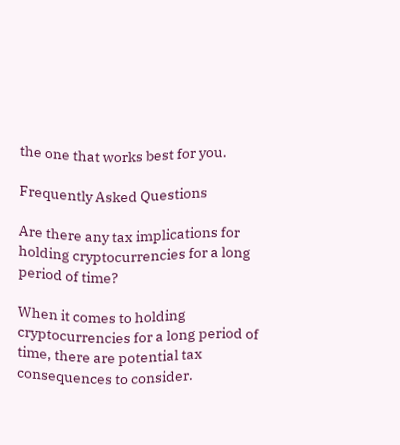the one that works best for you.

Frequently Asked Questions

Are there any tax implications for holding cryptocurrencies for a long period of time?

When it comes to holding cryptocurrencies for a long period of time, there are potential tax consequences to consider.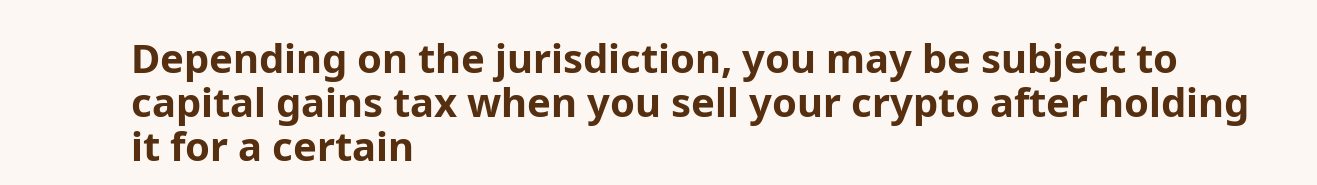Depending on the jurisdiction, you may be subject to capital gains tax when you sell your crypto after holding it for a certain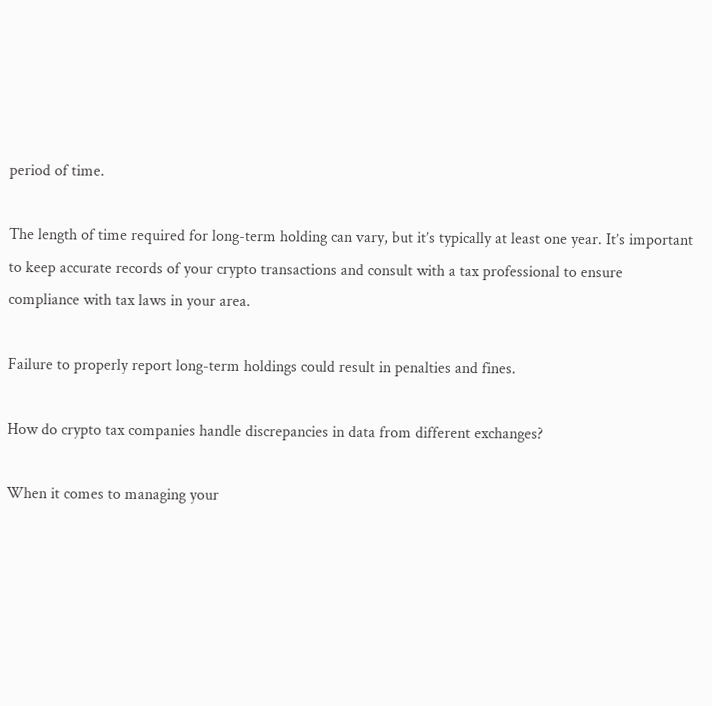period of time.

The length of time required for long-term holding can vary, but it’s typically at least one year. It’s important to keep accurate records of your crypto transactions and consult with a tax professional to ensure compliance with tax laws in your area.

Failure to properly report long-term holdings could result in penalties and fines.

How do crypto tax companies handle discrepancies in data from different exchanges?

When it comes to managing your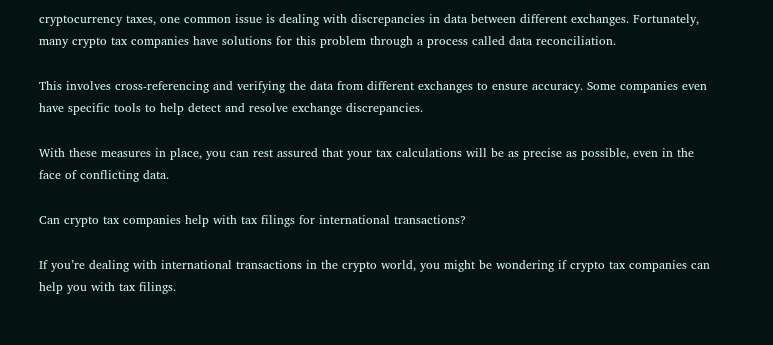cryptocurrency taxes, one common issue is dealing with discrepancies in data between different exchanges. Fortunately, many crypto tax companies have solutions for this problem through a process called data reconciliation.

This involves cross-referencing and verifying the data from different exchanges to ensure accuracy. Some companies even have specific tools to help detect and resolve exchange discrepancies.

With these measures in place, you can rest assured that your tax calculations will be as precise as possible, even in the face of conflicting data.

Can crypto tax companies help with tax filings for international transactions?

If you’re dealing with international transactions in the crypto world, you might be wondering if crypto tax companies can help you with tax filings.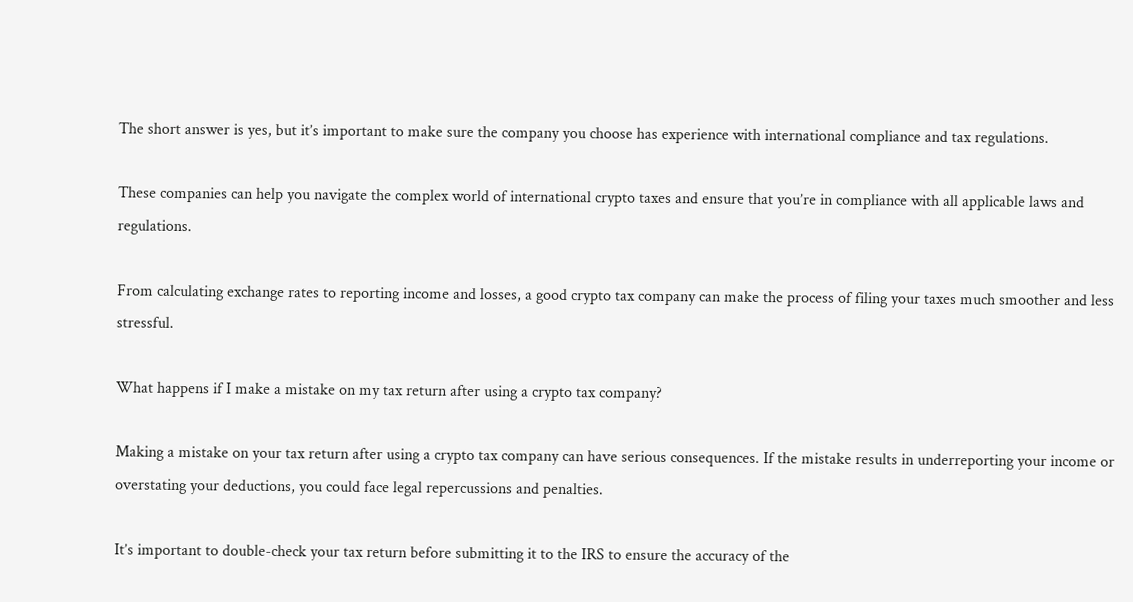The short answer is yes, but it’s important to make sure the company you choose has experience with international compliance and tax regulations.

These companies can help you navigate the complex world of international crypto taxes and ensure that you’re in compliance with all applicable laws and regulations.

From calculating exchange rates to reporting income and losses, a good crypto tax company can make the process of filing your taxes much smoother and less stressful.

What happens if I make a mistake on my tax return after using a crypto tax company?

Making a mistake on your tax return after using a crypto tax company can have serious consequences. If the mistake results in underreporting your income or overstating your deductions, you could face legal repercussions and penalties.

It’s important to double-check your tax return before submitting it to the IRS to ensure the accuracy of the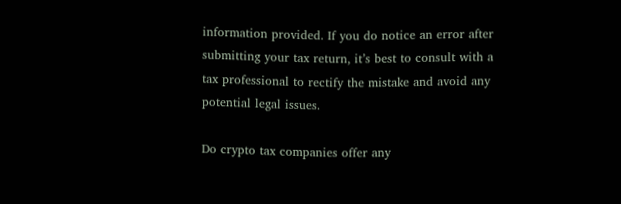information provided. If you do notice an error after submitting your tax return, it’s best to consult with a tax professional to rectify the mistake and avoid any potential legal issues.

Do crypto tax companies offer any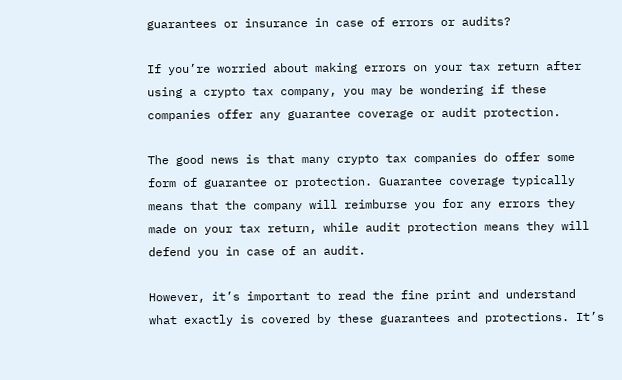guarantees or insurance in case of errors or audits?

If you’re worried about making errors on your tax return after using a crypto tax company, you may be wondering if these companies offer any guarantee coverage or audit protection.

The good news is that many crypto tax companies do offer some form of guarantee or protection. Guarantee coverage typically means that the company will reimburse you for any errors they made on your tax return, while audit protection means they will defend you in case of an audit.

However, it’s important to read the fine print and understand what exactly is covered by these guarantees and protections. It’s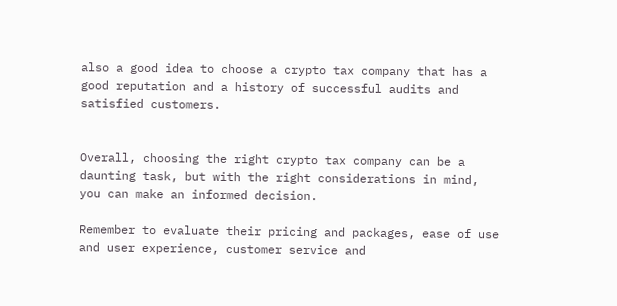also a good idea to choose a crypto tax company that has a good reputation and a history of successful audits and satisfied customers.


Overall, choosing the right crypto tax company can be a daunting task, but with the right considerations in mind, you can make an informed decision.

Remember to evaluate their pricing and packages, ease of use and user experience, customer service and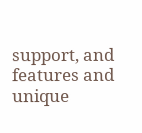support, and features and unique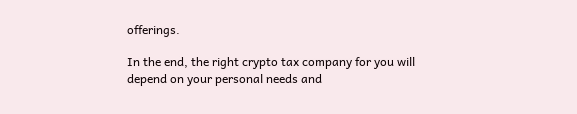offerings.

In the end, the right crypto tax company for you will depend on your personal needs and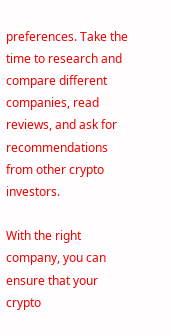preferences. Take the time to research and compare different companies, read reviews, and ask for recommendations from other crypto investors.

With the right company, you can ensure that your crypto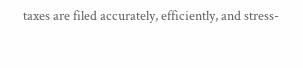taxes are filed accurately, efficiently, and stress-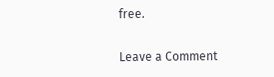free.

Leave a Comment